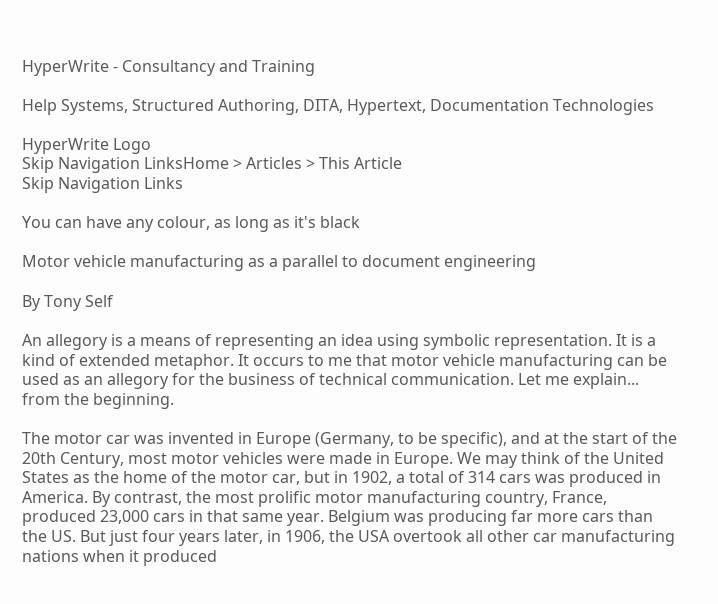HyperWrite - Consultancy and Training

Help Systems, Structured Authoring, DITA, Hypertext, Documentation Technologies

HyperWrite Logo
Skip Navigation LinksHome > Articles > This Article
Skip Navigation Links

You can have any colour, as long as it's black

Motor vehicle manufacturing as a parallel to document engineering

By Tony Self

An allegory is a means of representing an idea using symbolic representation. It is a kind of extended metaphor. It occurs to me that motor vehicle manufacturing can be used as an allegory for the business of technical communication. Let me explain... from the beginning.

The motor car was invented in Europe (Germany, to be specific), and at the start of the 20th Century, most motor vehicles were made in Europe. We may think of the United States as the home of the motor car, but in 1902, a total of 314 cars was produced in America. By contrast, the most prolific motor manufacturing country, France, produced 23,000 cars in that same year. Belgium was producing far more cars than the US. But just four years later, in 1906, the USA overtook all other car manufacturing nations when it produced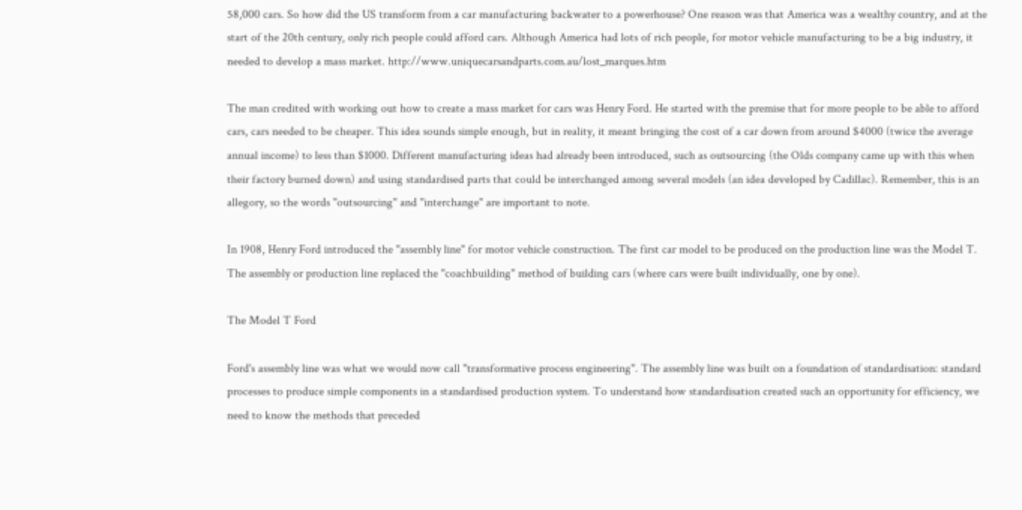58,000 cars. So how did the US transform from a car manufacturing backwater to a powerhouse? One reason was that America was a wealthy country, and at the start of the 20th century, only rich people could afford cars. Although America had lots of rich people, for motor vehicle manufacturing to be a big industry, it needed to develop a mass market. http://www.uniquecarsandparts.com.au/lost_marques.htm

The man credited with working out how to create a mass market for cars was Henry Ford. He started with the premise that for more people to be able to afford cars, cars needed to be cheaper. This idea sounds simple enough, but in reality, it meant bringing the cost of a car down from around $4000 (twice the average annual income) to less than $1000. Different manufacturing ideas had already been introduced, such as outsourcing (the Olds company came up with this when their factory burned down) and using standardised parts that could be interchanged among several models (an idea developed by Cadillac). Remember, this is an allegory, so the words "outsourcing" and "interchange" are important to note.

In 1908, Henry Ford introduced the "assembly line" for motor vehicle construction. The first car model to be produced on the production line was the Model T. The assembly or production line replaced the "coachbuilding" method of building cars (where cars were built individually, one by one).

The Model T Ford

Ford's assembly line was what we would now call "transformative process engineering". The assembly line was built on a foundation of standardisation: standard processes to produce simple components in a standardised production system. To understand how standardisation created such an opportunity for efficiency, we need to know the methods that preceded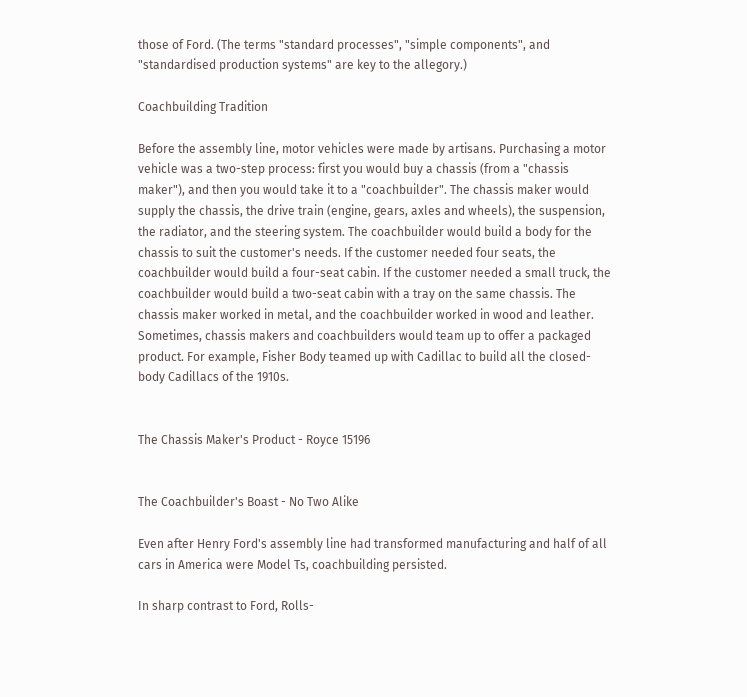those of Ford. (The terms "standard processes", "simple components", and "standardised production systems" are key to the allegory.)

Coachbuilding Tradition

Before the assembly line, motor vehicles were made by artisans. Purchasing a motor vehicle was a two-step process: first you would buy a chassis (from a "chassis maker"), and then you would take it to a "coachbuilder". The chassis maker would supply the chassis, the drive train (engine, gears, axles and wheels), the suspension, the radiator, and the steering system. The coachbuilder would build a body for the chassis to suit the customer's needs. If the customer needed four seats, the coachbuilder would build a four-seat cabin. If the customer needed a small truck, the coachbuilder would build a two-seat cabin with a tray on the same chassis. The chassis maker worked in metal, and the coachbuilder worked in wood and leather. Sometimes, chassis makers and coachbuilders would team up to offer a packaged product. For example, Fisher Body teamed up with Cadillac to build all the closed-body Cadillacs of the 1910s.


The Chassis Maker's Product - Royce 15196


The Coachbuilder's Boast - No Two Alike

Even after Henry Ford's assembly line had transformed manufacturing and half of all cars in America were Model Ts, coachbuilding persisted.

In sharp contrast to Ford, Rolls-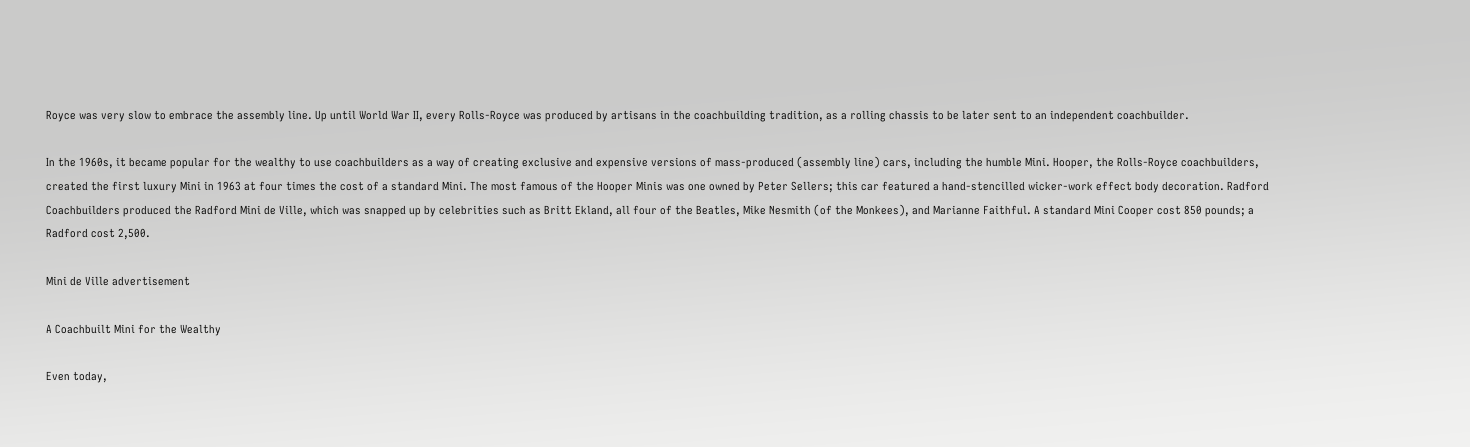Royce was very slow to embrace the assembly line. Up until World War II, every Rolls-Royce was produced by artisans in the coachbuilding tradition, as a rolling chassis to be later sent to an independent coachbuilder.

In the 1960s, it became popular for the wealthy to use coachbuilders as a way of creating exclusive and expensive versions of mass-produced (assembly line) cars, including the humble Mini. Hooper, the Rolls-Royce coachbuilders, created the first luxury Mini in 1963 at four times the cost of a standard Mini. The most famous of the Hooper Minis was one owned by Peter Sellers; this car featured a hand-stencilled wicker-work effect body decoration. Radford Coachbuilders produced the Radford Mini de Ville, which was snapped up by celebrities such as Britt Ekland, all four of the Beatles, Mike Nesmith (of the Monkees), and Marianne Faithful. A standard Mini Cooper cost 850 pounds; a Radford cost 2,500.

Mini de Ville advertisement

A Coachbuilt Mini for the Wealthy

Even today,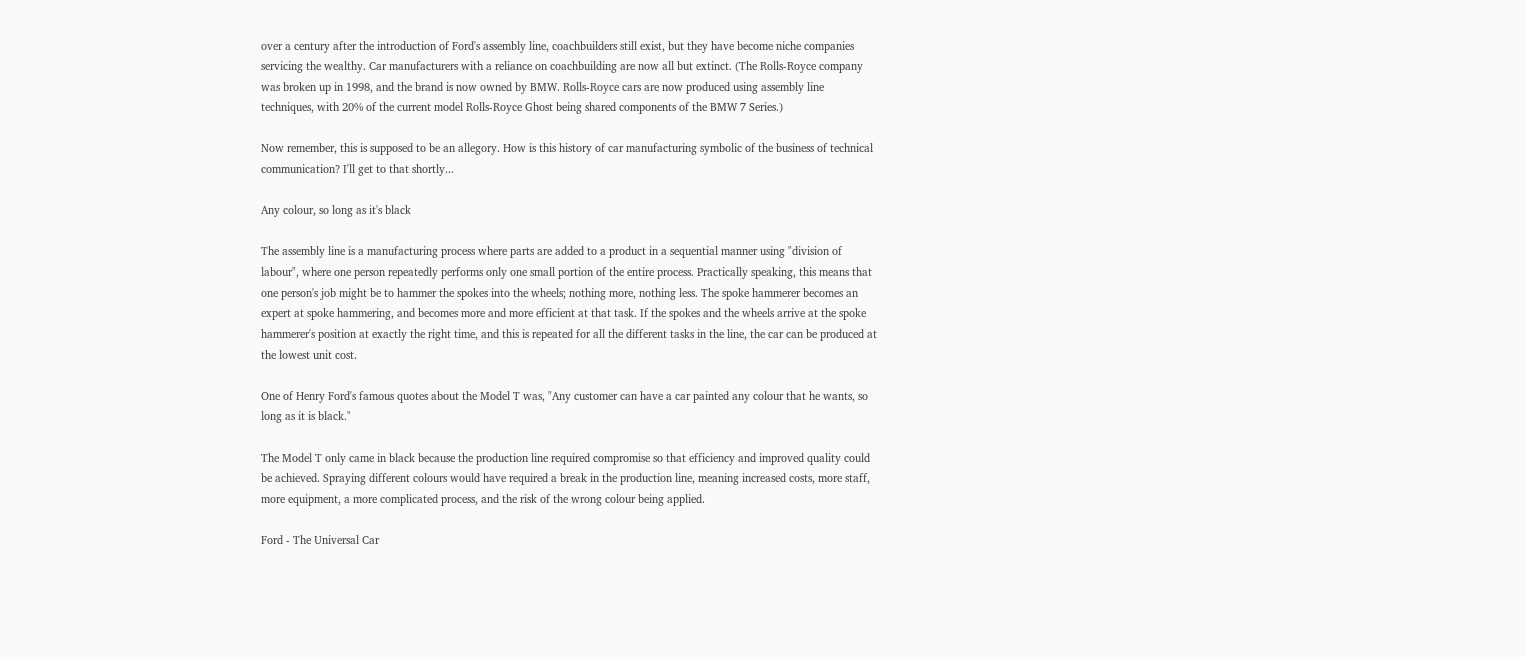over a century after the introduction of Ford's assembly line, coachbuilders still exist, but they have become niche companies servicing the wealthy. Car manufacturers with a reliance on coachbuilding are now all but extinct. (The Rolls-Royce company was broken up in 1998, and the brand is now owned by BMW. Rolls-Royce cars are now produced using assembly line techniques, with 20% of the current model Rolls-Royce Ghost being shared components of the BMW 7 Series.)

Now remember, this is supposed to be an allegory. How is this history of car manufacturing symbolic of the business of technical communication? I'll get to that shortly...

Any colour, so long as it's black

The assembly line is a manufacturing process where parts are added to a product in a sequential manner using "division of labour", where one person repeatedly performs only one small portion of the entire process. Practically speaking, this means that one person's job might be to hammer the spokes into the wheels; nothing more, nothing less. The spoke hammerer becomes an expert at spoke hammering, and becomes more and more efficient at that task. If the spokes and the wheels arrive at the spoke hammerer's position at exactly the right time, and this is repeated for all the different tasks in the line, the car can be produced at the lowest unit cost.

One of Henry Ford's famous quotes about the Model T was, "Any customer can have a car painted any colour that he wants, so long as it is black."

The Model T only came in black because the production line required compromise so that efficiency and improved quality could be achieved. Spraying different colours would have required a break in the production line, meaning increased costs, more staff, more equipment, a more complicated process, and the risk of the wrong colour being applied.

Ford - The Universal Car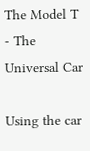The Model T - The Universal Car

Using the car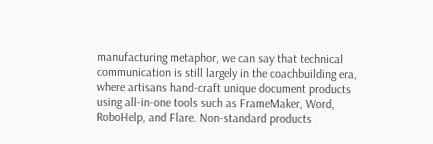manufacturing metaphor, we can say that technical communication is still largely in the coachbuilding era, where artisans hand-craft unique document products using all-in-one tools such as FrameMaker, Word, RoboHelp, and Flare. Non-standard products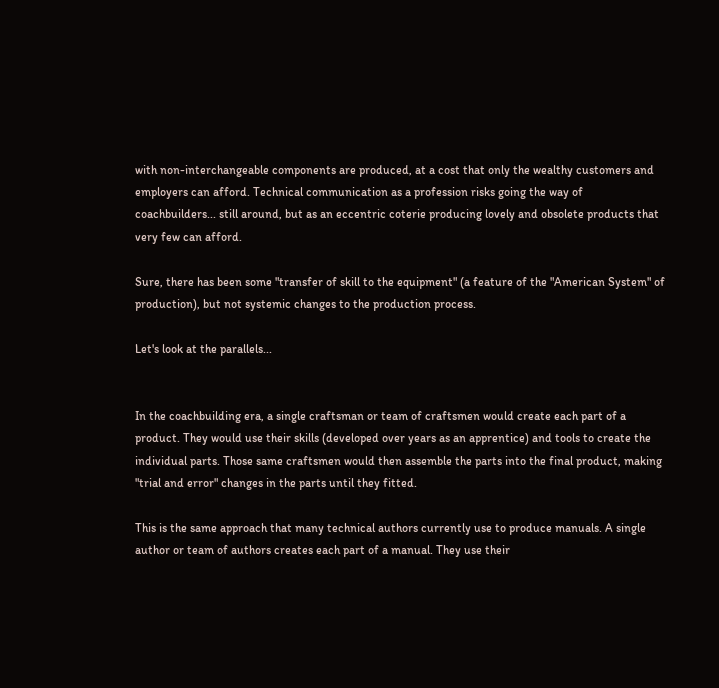with non-interchangeable components are produced, at a cost that only the wealthy customers and employers can afford. Technical communication as a profession risks going the way of coachbuilders... still around, but as an eccentric coterie producing lovely and obsolete products that very few can afford.

Sure, there has been some "transfer of skill to the equipment" (a feature of the "American System" of production), but not systemic changes to the production process.

Let's look at the parallels...


In the coachbuilding era, a single craftsman or team of craftsmen would create each part of a product. They would use their skills (developed over years as an apprentice) and tools to create the individual parts. Those same craftsmen would then assemble the parts into the final product, making "trial and error" changes in the parts until they fitted.

This is the same approach that many technical authors currently use to produce manuals. A single author or team of authors creates each part of a manual. They use their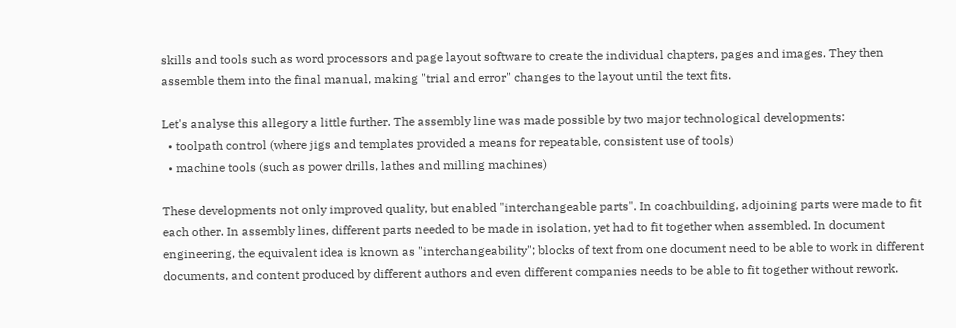skills and tools such as word processors and page layout software to create the individual chapters, pages and images. They then assemble them into the final manual, making "trial and error" changes to the layout until the text fits.

Let's analyse this allegory a little further. The assembly line was made possible by two major technological developments:
  • toolpath control (where jigs and templates provided a means for repeatable, consistent use of tools)
  • machine tools (such as power drills, lathes and milling machines)

These developments not only improved quality, but enabled "interchangeable parts". In coachbuilding, adjoining parts were made to fit each other. In assembly lines, different parts needed to be made in isolation, yet had to fit together when assembled. In document engineering, the equivalent idea is known as "interchangeability"; blocks of text from one document need to be able to work in different documents, and content produced by different authors and even different companies needs to be able to fit together without rework.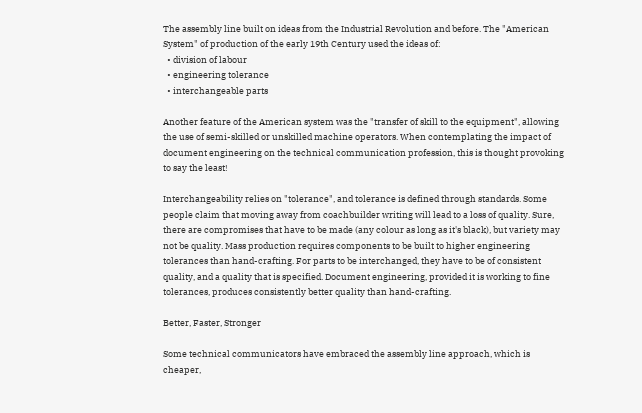The assembly line built on ideas from the Industrial Revolution and before. The "American System" of production of the early 19th Century used the ideas of:
  • division of labour
  • engineering tolerance
  • interchangeable parts

Another feature of the American system was the "transfer of skill to the equipment", allowing the use of semi-skilled or unskilled machine operators. When contemplating the impact of document engineering on the technical communication profession, this is thought provoking to say the least!

Interchangeability relies on "tolerance", and tolerance is defined through standards. Some people claim that moving away from coachbuilder writing will lead to a loss of quality. Sure, there are compromises that have to be made (any colour as long as it's black), but variety may not be quality. Mass production requires components to be built to higher engineering tolerances than hand-crafting. For parts to be interchanged, they have to be of consistent quality, and a quality that is specified. Document engineering, provided it is working to fine tolerances, produces consistently better quality than hand-crafting.

Better, Faster, Stronger

Some technical communicators have embraced the assembly line approach, which is cheaper,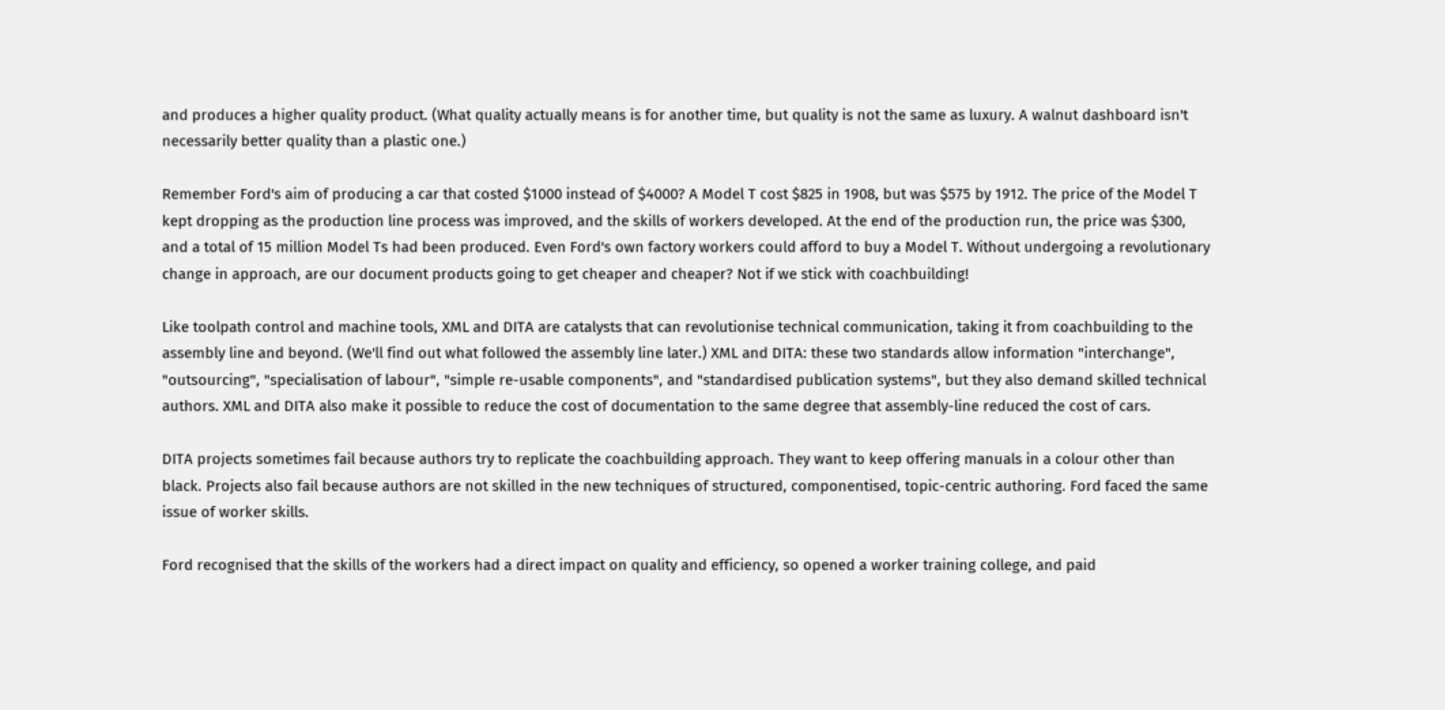and produces a higher quality product. (What quality actually means is for another time, but quality is not the same as luxury. A walnut dashboard isn't necessarily better quality than a plastic one.)

Remember Ford's aim of producing a car that costed $1000 instead of $4000? A Model T cost $825 in 1908, but was $575 by 1912. The price of the Model T kept dropping as the production line process was improved, and the skills of workers developed. At the end of the production run, the price was $300, and a total of 15 million Model Ts had been produced. Even Ford's own factory workers could afford to buy a Model T. Without undergoing a revolutionary change in approach, are our document products going to get cheaper and cheaper? Not if we stick with coachbuilding!

Like toolpath control and machine tools, XML and DITA are catalysts that can revolutionise technical communication, taking it from coachbuilding to the assembly line and beyond. (We'll find out what followed the assembly line later.) XML and DITA: these two standards allow information "interchange", "outsourcing", "specialisation of labour", "simple re-usable components", and "standardised publication systems", but they also demand skilled technical authors. XML and DITA also make it possible to reduce the cost of documentation to the same degree that assembly-line reduced the cost of cars.

DITA projects sometimes fail because authors try to replicate the coachbuilding approach. They want to keep offering manuals in a colour other than black. Projects also fail because authors are not skilled in the new techniques of structured, componentised, topic-centric authoring. Ford faced the same issue of worker skills.

Ford recognised that the skills of the workers had a direct impact on quality and efficiency, so opened a worker training college, and paid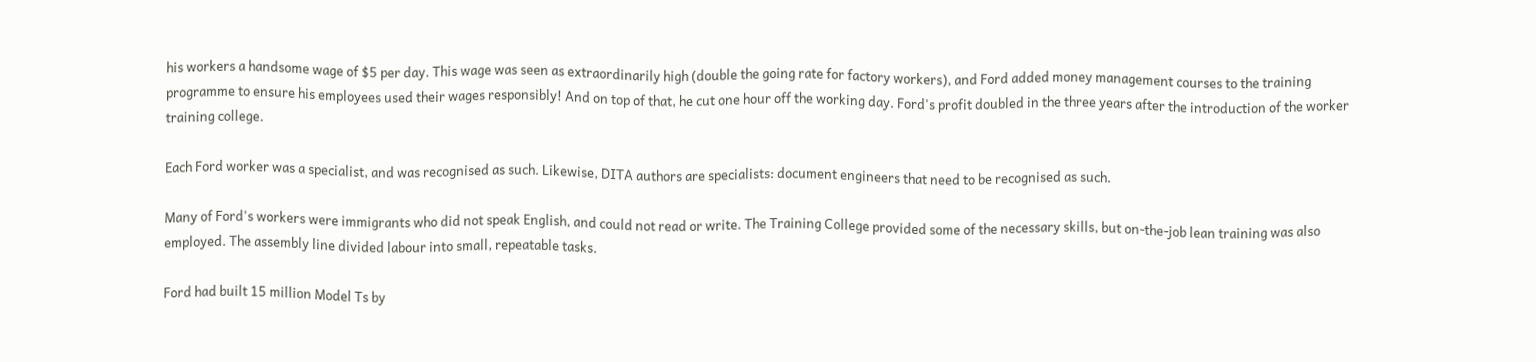his workers a handsome wage of $5 per day. This wage was seen as extraordinarily high (double the going rate for factory workers), and Ford added money management courses to the training programme to ensure his employees used their wages responsibly! And on top of that, he cut one hour off the working day. Ford's profit doubled in the three years after the introduction of the worker training college.

Each Ford worker was a specialist, and was recognised as such. Likewise, DITA authors are specialists: document engineers that need to be recognised as such.

Many of Ford's workers were immigrants who did not speak English, and could not read or write. The Training College provided some of the necessary skills, but on-the-job lean training was also employed. The assembly line divided labour into small, repeatable tasks.

Ford had built 15 million Model Ts by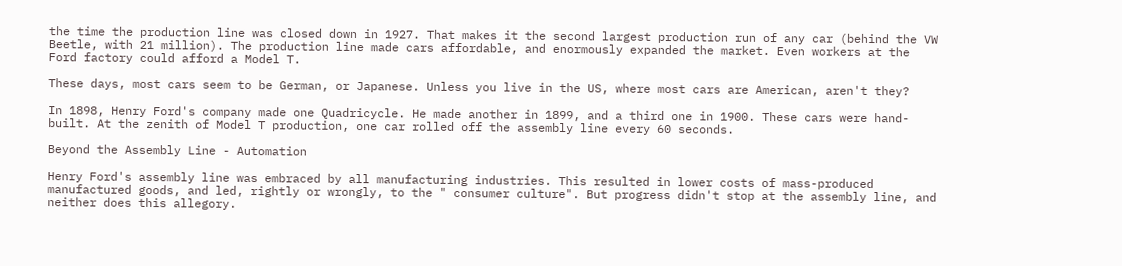the time the production line was closed down in 1927. That makes it the second largest production run of any car (behind the VW Beetle, with 21 million). The production line made cars affordable, and enormously expanded the market. Even workers at the Ford factory could afford a Model T.

These days, most cars seem to be German, or Japanese. Unless you live in the US, where most cars are American, aren't they?

In 1898, Henry Ford's company made one Quadricycle. He made another in 1899, and a third one in 1900. These cars were hand-built. At the zenith of Model T production, one car rolled off the assembly line every 60 seconds.

Beyond the Assembly Line - Automation

Henry Ford's assembly line was embraced by all manufacturing industries. This resulted in lower costs of mass-produced manufactured goods, and led, rightly or wrongly, to the " consumer culture". But progress didn't stop at the assembly line, and neither does this allegory.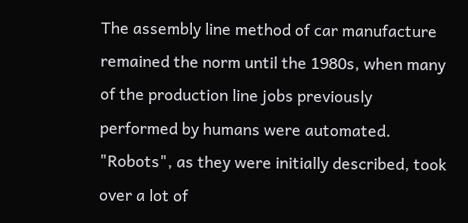The assembly line method of car manufacture remained the norm until the 1980s, when many of the production line jobs previously performed by humans were automated. "Robots", as they were initially described, took over a lot of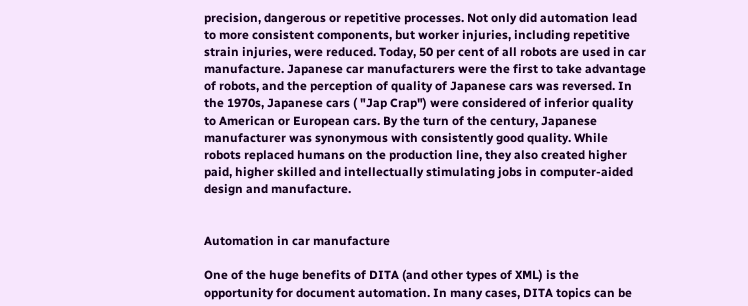precision, dangerous or repetitive processes. Not only did automation lead to more consistent components, but worker injuries, including repetitive strain injuries, were reduced. Today, 50 per cent of all robots are used in car manufacture. Japanese car manufacturers were the first to take advantage of robots, and the perception of quality of Japanese cars was reversed. In the 1970s, Japanese cars ( "Jap Crap") were considered of inferior quality to American or European cars. By the turn of the century, Japanese manufacturer was synonymous with consistently good quality. While robots replaced humans on the production line, they also created higher paid, higher skilled and intellectually stimulating jobs in computer-aided design and manufacture.


Automation in car manufacture

One of the huge benefits of DITA (and other types of XML) is the opportunity for document automation. In many cases, DITA topics can be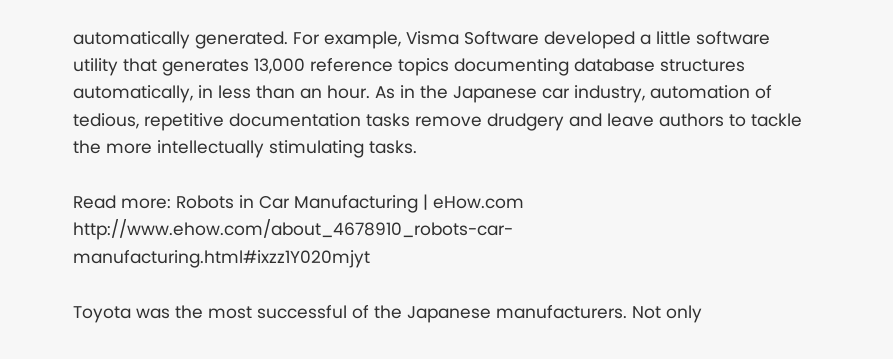automatically generated. For example, Visma Software developed a little software utility that generates 13,000 reference topics documenting database structures automatically, in less than an hour. As in the Japanese car industry, automation of tedious, repetitive documentation tasks remove drudgery and leave authors to tackle the more intellectually stimulating tasks.

Read more: Robots in Car Manufacturing | eHow.com http://www.ehow.com/about_4678910_robots-car-manufacturing.html#ixzz1Y020mjyt

Toyota was the most successful of the Japanese manufacturers. Not only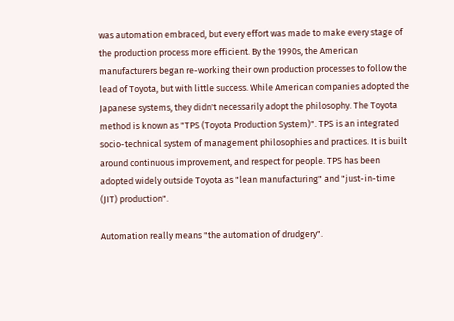was automation embraced, but every effort was made to make every stage of the production process more efficient. By the 1990s, the American manufacturers began re-working their own production processes to follow the lead of Toyota, but with little success. While American companies adopted the Japanese systems, they didn't necessarily adopt the philosophy. The Toyota method is known as "TPS (Toyota Production System)". TPS is an integrated socio-technical system of management philosophies and practices. It is built around continuous improvement, and respect for people. TPS has been adopted widely outside Toyota as "lean manufacturing" and "just-in-time (JIT) production".

Automation really means "the automation of drudgery".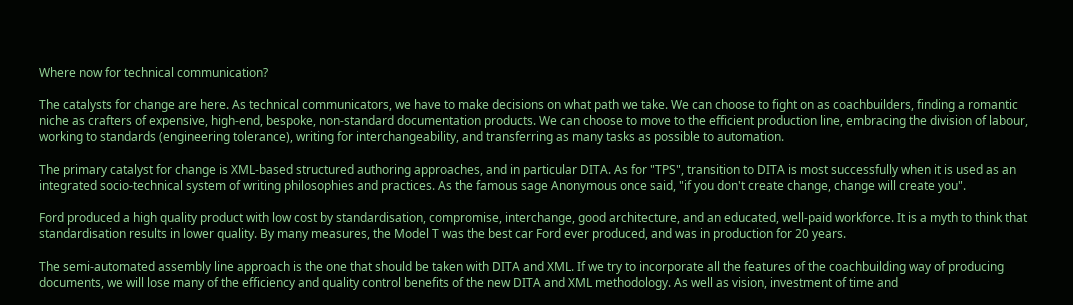Where now for technical communication?

The catalysts for change are here. As technical communicators, we have to make decisions on what path we take. We can choose to fight on as coachbuilders, finding a romantic niche as crafters of expensive, high-end, bespoke, non-standard documentation products. We can choose to move to the efficient production line, embracing the division of labour, working to standards (engineering tolerance), writing for interchangeability, and transferring as many tasks as possible to automation.

The primary catalyst for change is XML-based structured authoring approaches, and in particular DITA. As for "TPS", transition to DITA is most successfully when it is used as an integrated socio-technical system of writing philosophies and practices. As the famous sage Anonymous once said, "if you don't create change, change will create you".

Ford produced a high quality product with low cost by standardisation, compromise, interchange, good architecture, and an educated, well-paid workforce. It is a myth to think that standardisation results in lower quality. By many measures, the Model T was the best car Ford ever produced, and was in production for 20 years.

The semi-automated assembly line approach is the one that should be taken with DITA and XML. If we try to incorporate all the features of the coachbuilding way of producing documents, we will lose many of the efficiency and quality control benefits of the new DITA and XML methodology. As well as vision, investment of time and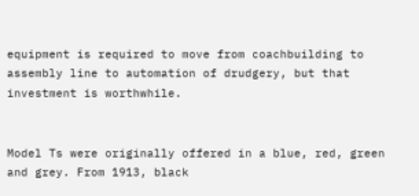equipment is required to move from coachbuilding to assembly line to automation of drudgery, but that investment is worthwhile.


Model Ts were originally offered in a blue, red, green and grey. From 1913, black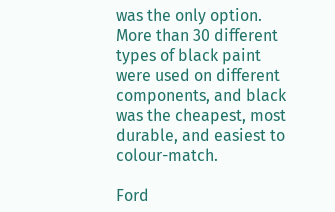was the only option. More than 30 different types of black paint were used on different components, and black was the cheapest, most durable, and easiest to colour-match.

Ford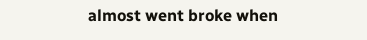almost went broke when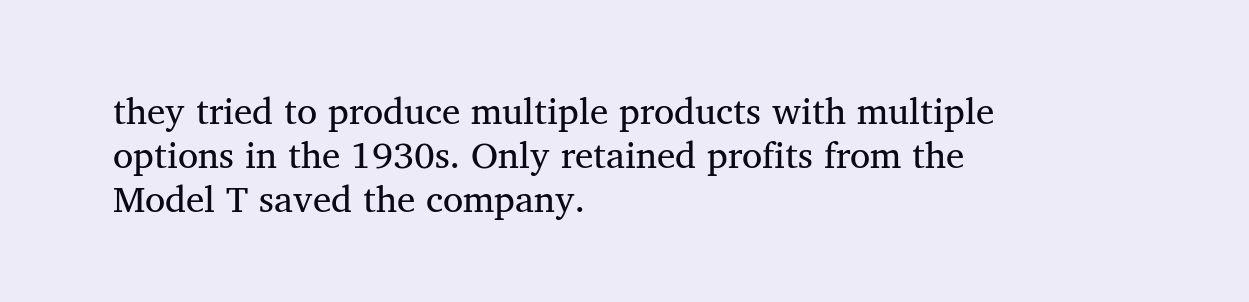they tried to produce multiple products with multiple options in the 1930s. Only retained profits from the Model T saved the company.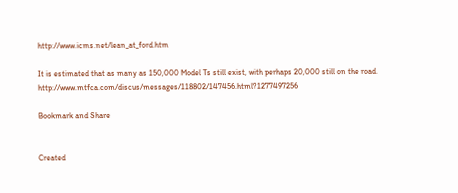http://www.icms.net/lean_at_ford.htm

It is estimated that as many as 150,000 Model Ts still exist, with perhaps 20,000 still on the road. http://www.mtfca.com/discus/messages/118802/147456.html?1277497256

Bookmark and Share


Created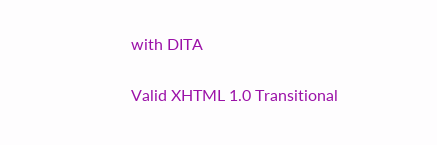with DITA

Valid XHTML 1.0 Transitional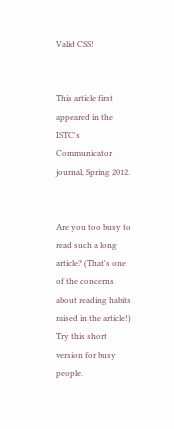Valid CSS!


This article first appeared in the ISTC's Communicator journal, Spring 2012.


Are you too busy to read such a long article? (That's one of the concerns about reading habits raised in the article!) Try this short version for busy people.